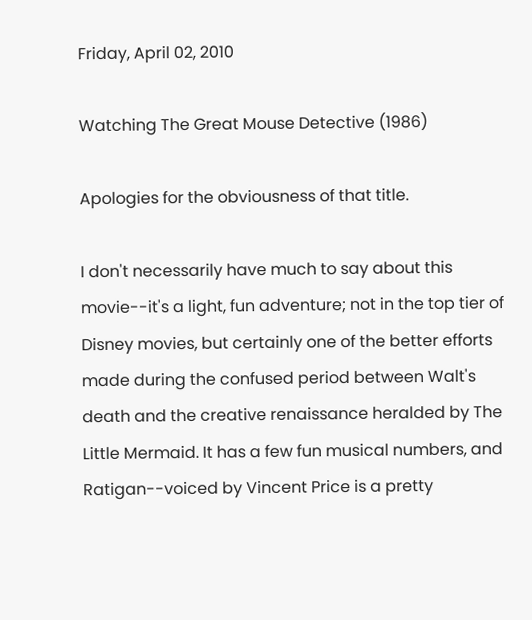Friday, April 02, 2010

Watching The Great Mouse Detective (1986)

Apologies for the obviousness of that title.

I don't necessarily have much to say about this movie--it's a light, fun adventure; not in the top tier of Disney movies, but certainly one of the better efforts made during the confused period between Walt's death and the creative renaissance heralded by The Little Mermaid. It has a few fun musical numbers, and Ratigan--voiced by Vincent Price is a pretty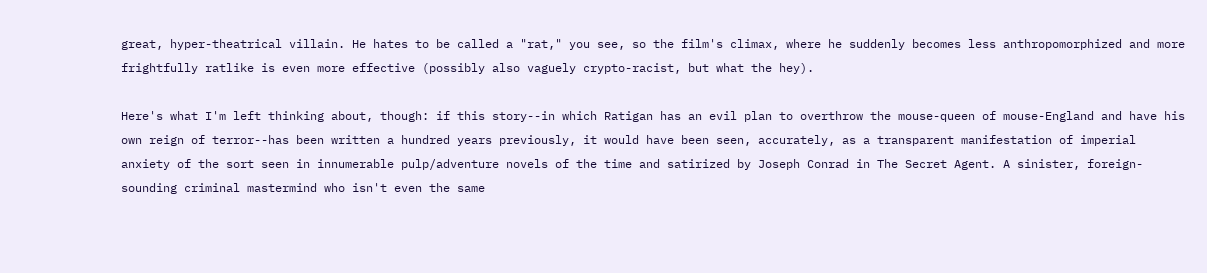great, hyper-theatrical villain. He hates to be called a "rat," you see, so the film's climax, where he suddenly becomes less anthropomorphized and more frightfully ratlike is even more effective (possibly also vaguely crypto-racist, but what the hey).

Here's what I'm left thinking about, though: if this story--in which Ratigan has an evil plan to overthrow the mouse-queen of mouse-England and have his own reign of terror--has been written a hundred years previously, it would have been seen, accurately, as a transparent manifestation of imperial anxiety of the sort seen in innumerable pulp/adventure novels of the time and satirized by Joseph Conrad in The Secret Agent. A sinister, foreign-sounding criminal mastermind who isn't even the same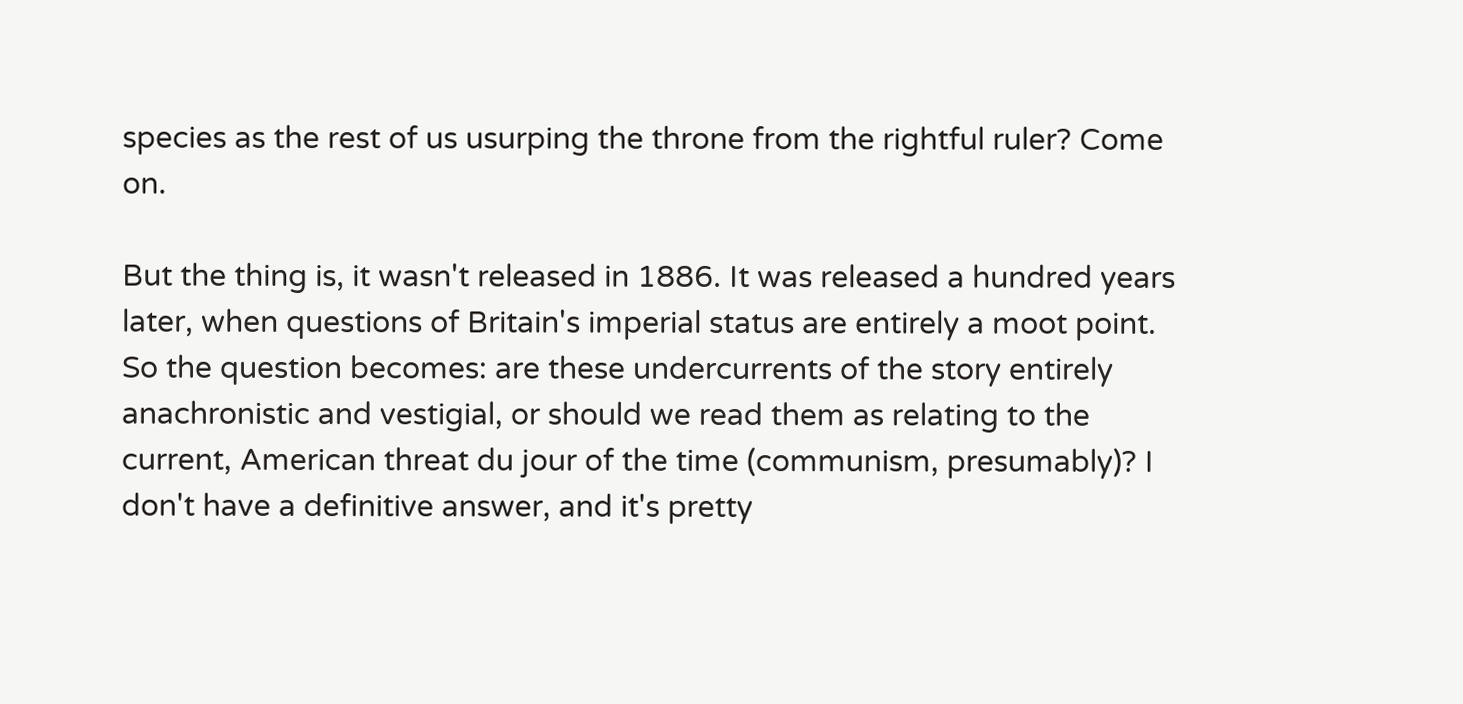species as the rest of us usurping the throne from the rightful ruler? Come on.

But the thing is, it wasn't released in 1886. It was released a hundred years later, when questions of Britain's imperial status are entirely a moot point. So the question becomes: are these undercurrents of the story entirely anachronistic and vestigial, or should we read them as relating to the current, American threat du jour of the time (communism, presumably)? I don't have a definitive answer, and it's pretty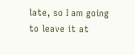late, so I am going to leave it at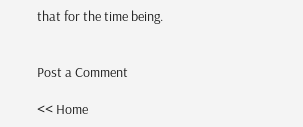that for the time being.


Post a Comment

<< Home